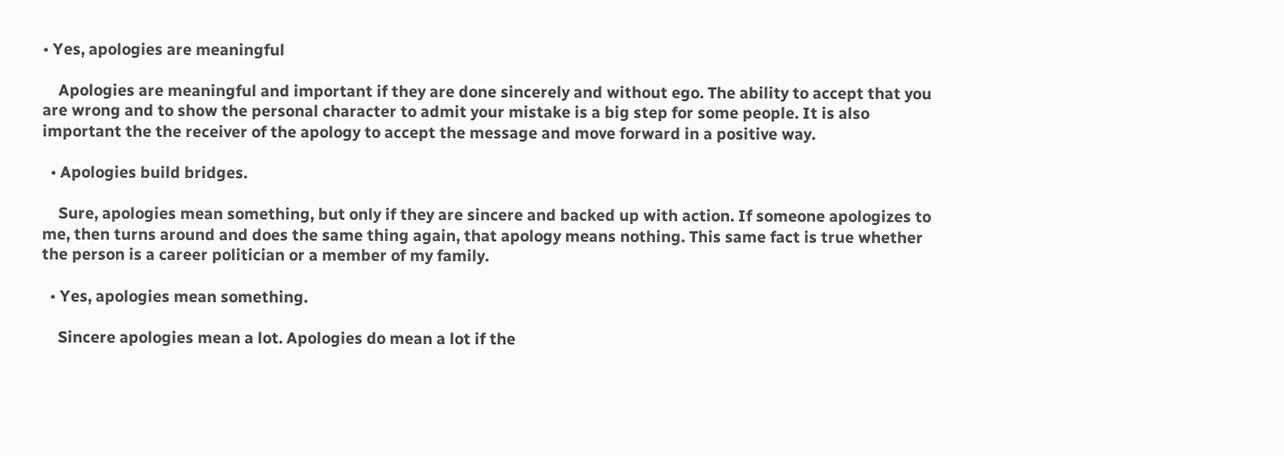• Yes, apologies are meaningful

    Apologies are meaningful and important if they are done sincerely and without ego. The ability to accept that you are wrong and to show the personal character to admit your mistake is a big step for some people. It is also important the the receiver of the apology to accept the message and move forward in a positive way.

  • Apologies build bridges.

    Sure, apologies mean something, but only if they are sincere and backed up with action. If someone apologizes to me, then turns around and does the same thing again, that apology means nothing. This same fact is true whether the person is a career politician or a member of my family.

  • Yes, apologies mean something.

    Sincere apologies mean a lot. Apologies do mean a lot if the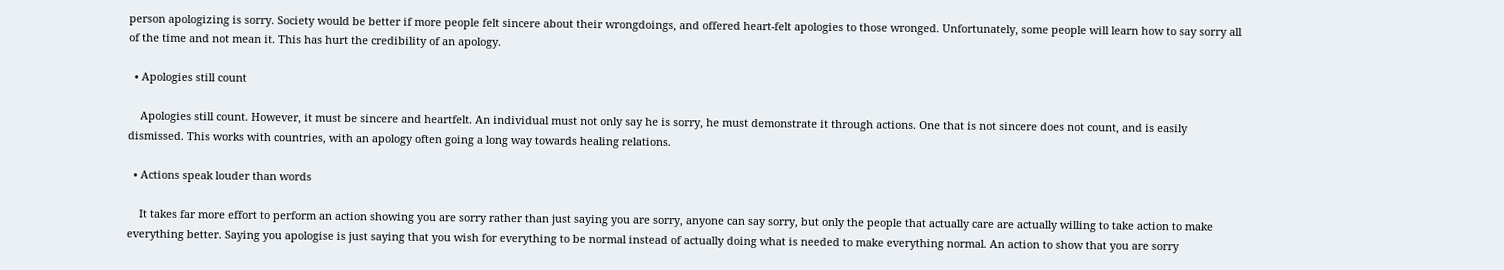person apologizing is sorry. Society would be better if more people felt sincere about their wrongdoings, and offered heart-felt apologies to those wronged. Unfortunately, some people will learn how to say sorry all of the time and not mean it. This has hurt the credibility of an apology.

  • Apologies still count

    Apologies still count. However, it must be sincere and heartfelt. An individual must not only say he is sorry, he must demonstrate it through actions. One that is not sincere does not count, and is easily dismissed. This works with countries, with an apology often going a long way towards healing relations.

  • Actions speak louder than words

    It takes far more effort to perform an action showing you are sorry rather than just saying you are sorry, anyone can say sorry, but only the people that actually care are actually willing to take action to make everything better. Saying you apologise is just saying that you wish for everything to be normal instead of actually doing what is needed to make everything normal. An action to show that you are sorry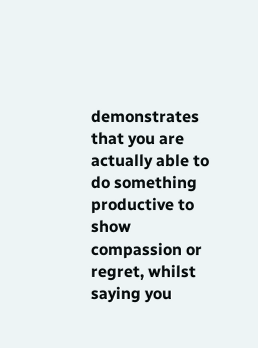demonstrates that you are actually able to do something productive to show compassion or regret, whilst saying you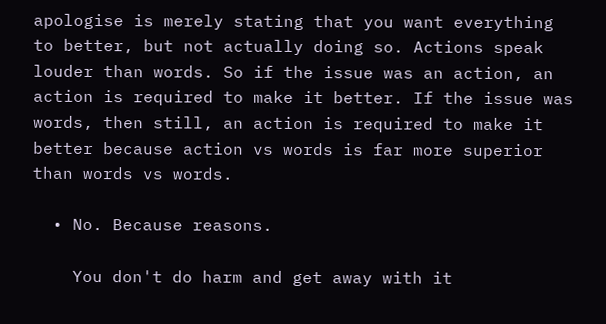apologise is merely stating that you want everything to better, but not actually doing so. Actions speak louder than words. So if the issue was an action, an action is required to make it better. If the issue was words, then still, an action is required to make it better because action vs words is far more superior than words vs words.

  • No. Because reasons.

    You don't do harm and get away with it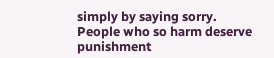simply by saying sorry. People who so harm deserve punishment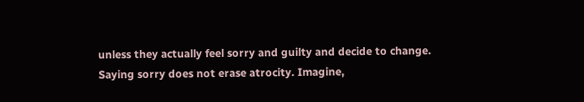unless they actually feel sorry and guilty and decide to change. Saying sorry does not erase atrocity. Imagine,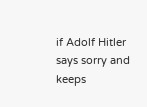if Adolf Hitler says sorry and keeps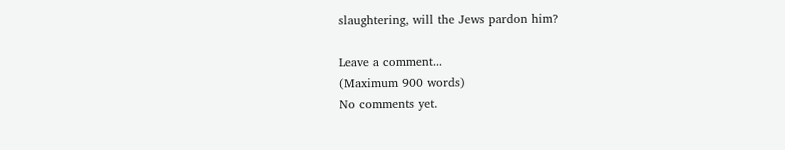slaughtering, will the Jews pardon him?

Leave a comment...
(Maximum 900 words)
No comments yet.